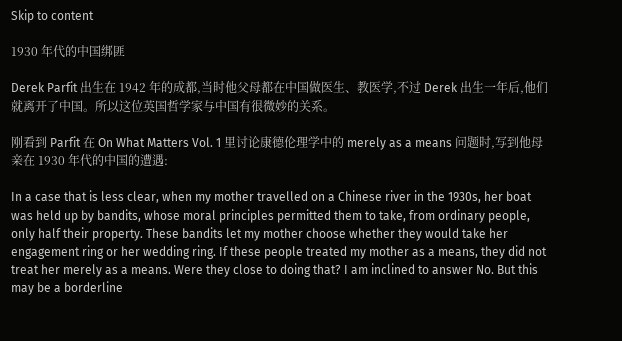Skip to content

1930 年代的中国绑匪

Derek Parfit 出生在 1942 年的成都,当时他父母都在中国做医生、教医学,不过 Derek 出生一年后,他们就离开了中国。所以这位英国哲学家与中国有很微妙的关系。

刚看到 Parfit 在 On What Matters Vol. 1 里讨论康德伦理学中的 merely as a means 问题时,写到他母亲在 1930 年代的中国的遭遇:

In a case that is less clear, when my mother travelled on a Chinese river in the 1930s, her boat was held up by bandits, whose moral principles permitted them to take, from ordinary people, only half their property. These bandits let my mother choose whether they would take her engagement ring or her wedding ring. If these people treated my mother as a means, they did not treat her merely as a means. Were they close to doing that? I am inclined to answer No. But this may be a borderline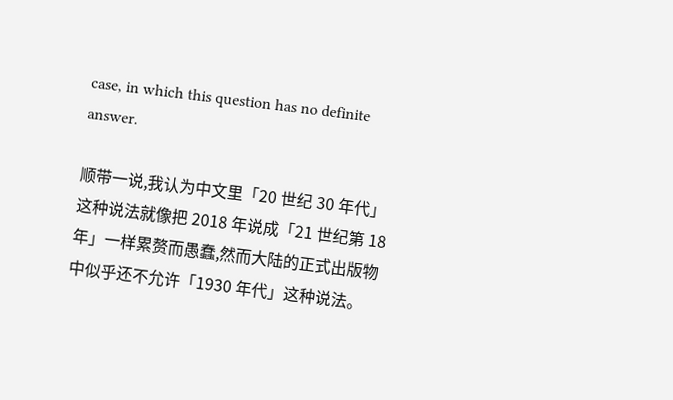case, in which this question has no definite answer.

顺带一说,我认为中文里「20 世纪 30 年代」这种说法就像把 2018 年说成「21 世纪第 18 年」一样累赘而愚蠢,然而大陆的正式出版物中似乎还不允许「1930 年代」这种说法。